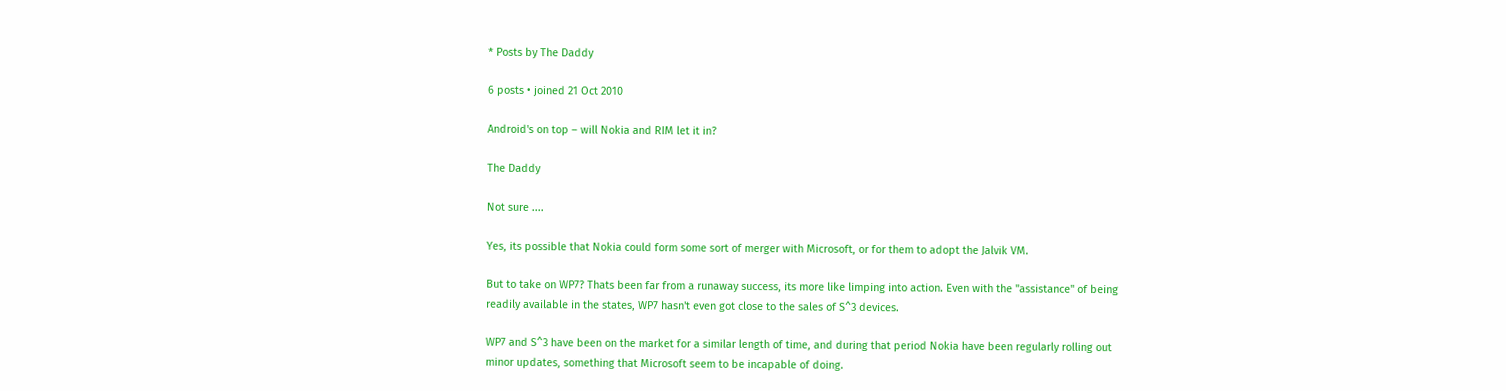* Posts by The Daddy

6 posts • joined 21 Oct 2010

Android's on top – will Nokia and RIM let it in?

The Daddy

Not sure ....

Yes, its possible that Nokia could form some sort of merger with Microsoft, or for them to adopt the Jalvik VM.

But to take on WP7? Thats been far from a runaway success, its more like limping into action. Even with the "assistance" of being readily available in the states, WP7 hasn't even got close to the sales of S^3 devices.

WP7 and S^3 have been on the market for a similar length of time, and during that period Nokia have been regularly rolling out minor updates, something that Microsoft seem to be incapable of doing.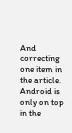And correcting one item in the article. Android is only on top in the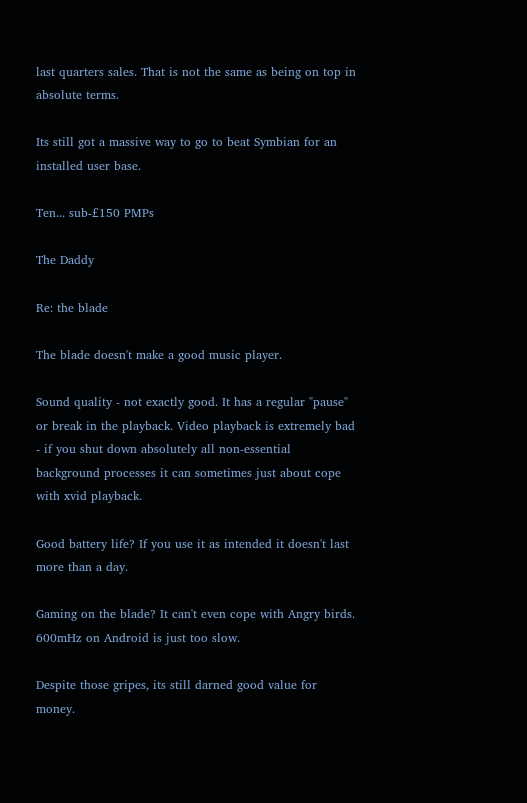last quarters sales. That is not the same as being on top in absolute terms.

Its still got a massive way to go to beat Symbian for an installed user base.

Ten... sub-£150 PMPs

The Daddy

Re: the blade

The blade doesn't make a good music player.

Sound quality - not exactly good. It has a regular "pause" or break in the playback. Video playback is extremely bad - if you shut down absolutely all non-essential background processes it can sometimes just about cope with xvid playback.

Good battery life? If you use it as intended it doesn't last more than a day.

Gaming on the blade? It can't even cope with Angry birds. 600mHz on Android is just too slow.

Despite those gripes, its still darned good value for money.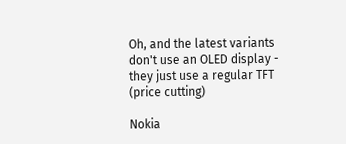Oh, and the latest variants don't use an OLED display - they just use a regular TFT (price cutting)

Nokia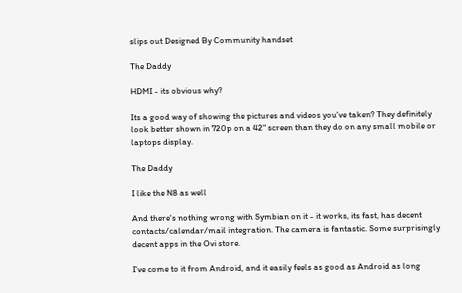slips out Designed By Community handset

The Daddy

HDMI - its obvious why?

Its a good way of showing the pictures and videos you've taken? They definitely look better shown in 720p on a 42" screen than they do on any small mobile or laptops display.

The Daddy

I like the N8 as well

And there's nothing wrong with Symbian on it - it works, its fast, has decent contacts/calendar/mail integration. The camera is fantastic. Some surprisingly decent apps in the Ovi store.

I've come to it from Android, and it easily feels as good as Android as long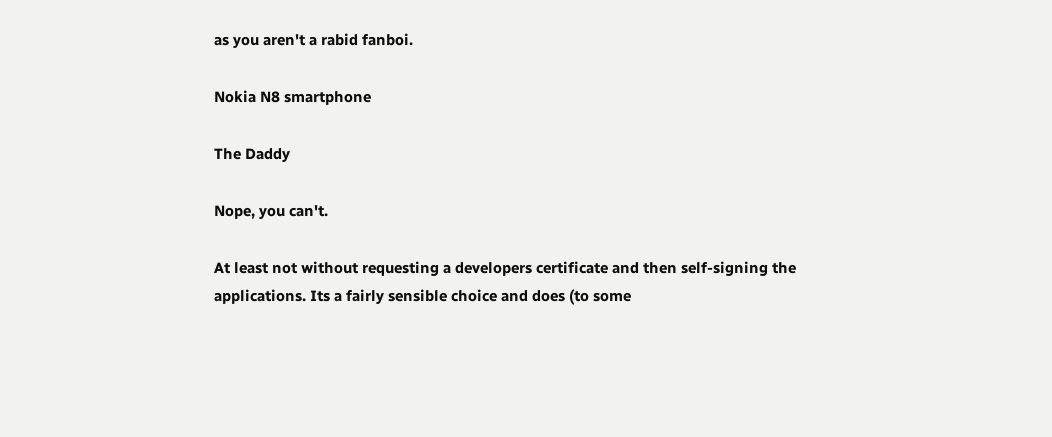as you aren't a rabid fanboi.

Nokia N8 smartphone

The Daddy

Nope, you can't.

At least not without requesting a developers certificate and then self-signing the applications. Its a fairly sensible choice and does (to some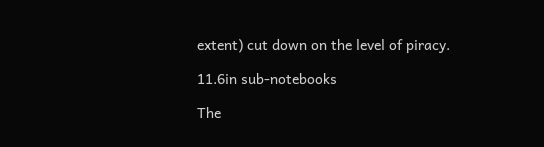extent) cut down on the level of piracy.

11.6in sub-notebooks

The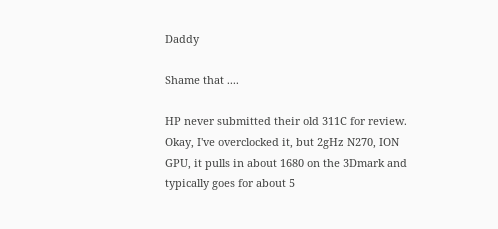Daddy

Shame that ....

HP never submitted their old 311C for review. Okay, I've overclocked it, but 2gHz N270, ION GPU, it pulls in about 1680 on the 3Dmark and typically goes for about 5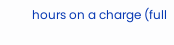hours on a charge (full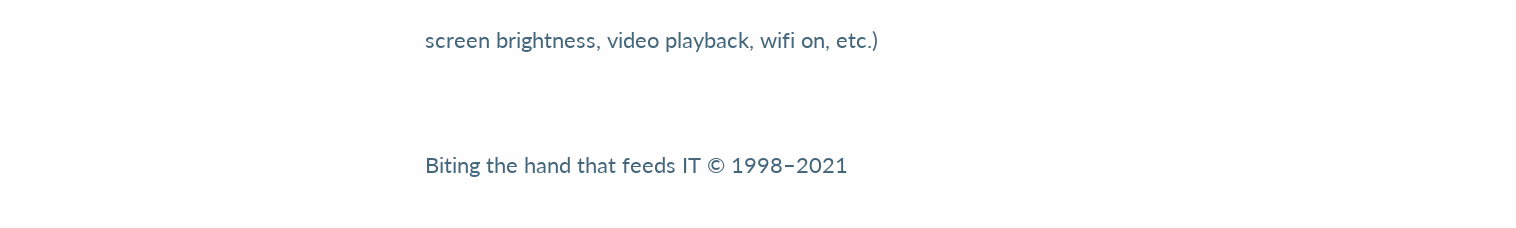screen brightness, video playback, wifi on, etc.)


Biting the hand that feeds IT © 1998–2021